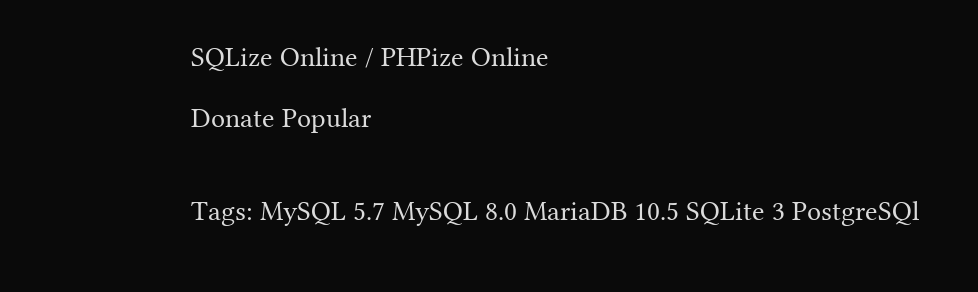SQLize Online / PHPize Online

Donate Popular


Tags: MySQL 5.7 MySQL 8.0 MariaDB 10.5 SQLite 3 PostgreSQl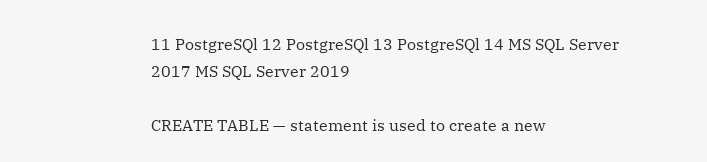11 PostgreSQl 12 PostgreSQl 13 PostgreSQl 14 MS SQL Server 2017 MS SQL Server 2019

CREATE TABLE — statement is used to create a new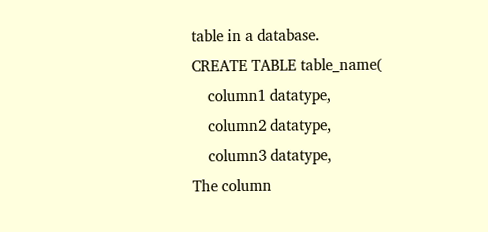table in a database.
CREATE TABLE table_name(
    column1 datatype,
    column2 datatype,
    column3 datatype,
The column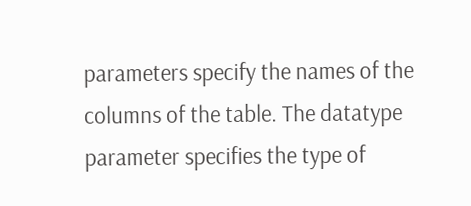parameters specify the names of the columns of the table. The datatype parameter specifies the type of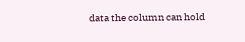data the column can hold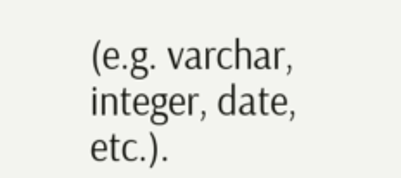(e.g. varchar, integer, date, etc.).